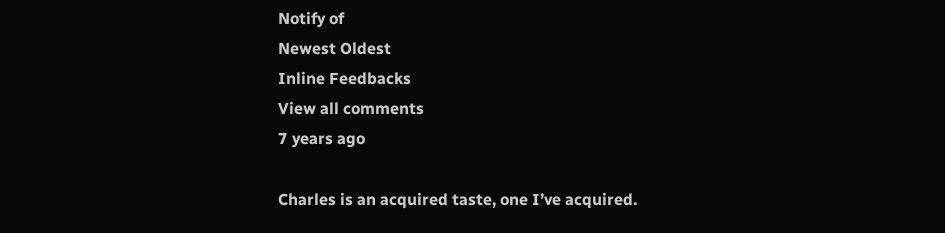Notify of
Newest Oldest
Inline Feedbacks
View all comments
7 years ago

Charles is an acquired taste, one I’ve acquired.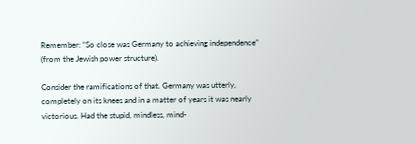Remember: “So close was Germany to achieving independence” (from the Jewish power structure).

Consider the ramifications of that. Germany was utterly, completely on its knees and in a matter of years it was nearly victorious. Had the stupid, mindless, mind-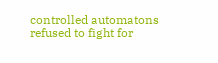controlled automatons refused to fight for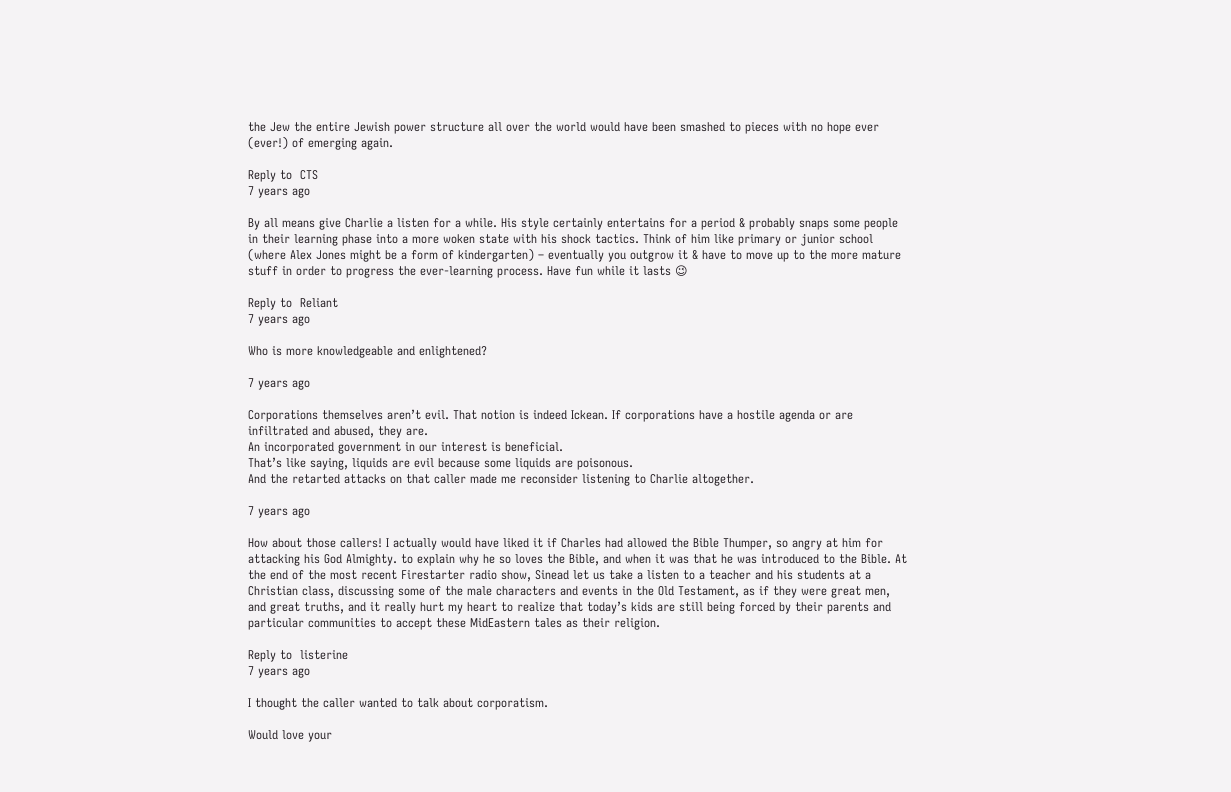the Jew the entire Jewish power structure all over the world would have been smashed to pieces with no hope ever (ever!) of emerging again.

Reply to  CTS
7 years ago

By all means give Charlie a listen for a while. His style certainly entertains for a period & probably snaps some people in their learning phase into a more woken state with his shock tactics. Think of him like primary or junior school (where Alex Jones might be a form of kindergarten) – eventually you outgrow it & have to move up to the more mature stuff in order to progress the ever-learning process. Have fun while it lasts 😉

Reply to  Reliant
7 years ago

Who is more knowledgeable and enlightened?

7 years ago

Corporations themselves aren’t evil. That notion is indeed Ickean. If corporations have a hostile agenda or are infiltrated and abused, they are.
An incorporated government in our interest is beneficial.
That’s like saying, liquids are evil because some liquids are poisonous.
And the retarted attacks on that caller made me reconsider listening to Charlie altogether.

7 years ago

How about those callers! I actually would have liked it if Charles had allowed the Bible Thumper, so angry at him for attacking his God Almighty. to explain why he so loves the Bible, and when it was that he was introduced to the Bible. At the end of the most recent Firestarter radio show, Sinead let us take a listen to a teacher and his students at a Christian class, discussing some of the male characters and events in the Old Testament, as if they were great men, and great truths, and it really hurt my heart to realize that today’s kids are still being forced by their parents and particular communities to accept these MidEastern tales as their religion.

Reply to  listerine
7 years ago

I thought the caller wanted to talk about corporatism.

Would love your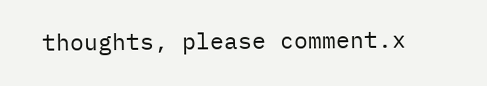thoughts, please comment.x